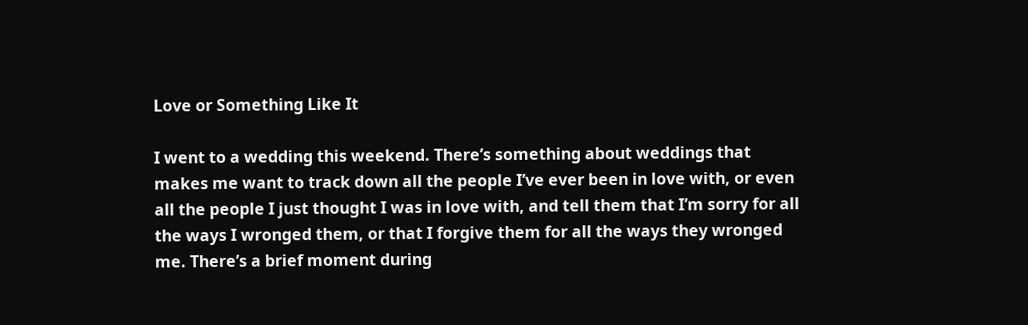Love or Something Like It

I went to a wedding this weekend. There’s something about weddings that makes me want to track down all the people I’ve ever been in love with, or even all the people I just thought I was in love with, and tell them that I’m sorry for all the ways I wronged them, or that I forgive them for all the ways they wronged me. There’s a brief moment during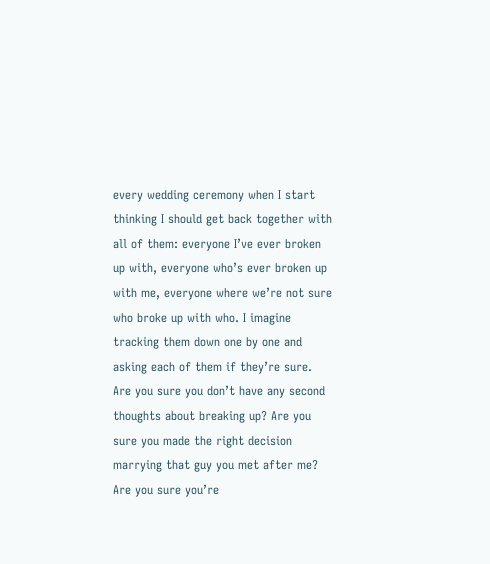every wedding ceremony when I start thinking I should get back together with all of them: everyone I’ve ever broken up with, everyone who’s ever broken up with me, everyone where we’re not sure who broke up with who. I imagine tracking them down one by one and asking each of them if they’re sure. Are you sure you don’t have any second thoughts about breaking up? Are you sure you made the right decision marrying that guy you met after me? Are you sure you’re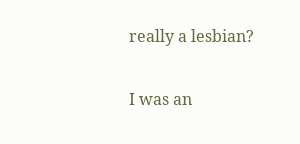really a lesbian?

I was an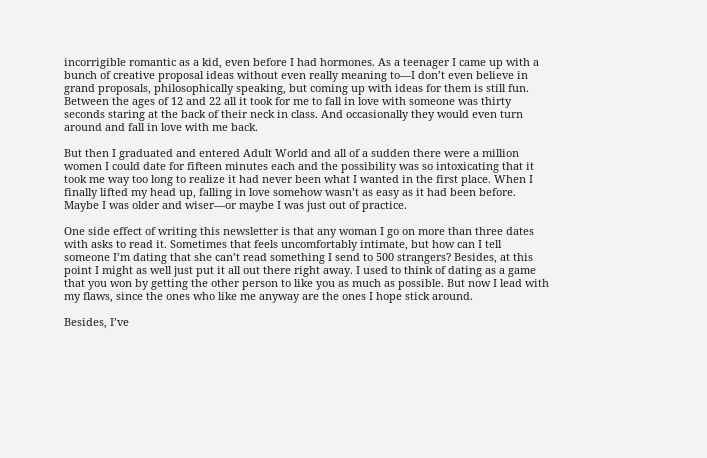incorrigible romantic as a kid, even before I had hormones. As a teenager I came up with a bunch of creative proposal ideas without even really meaning to—I don’t even believe in grand proposals, philosophically speaking, but coming up with ideas for them is still fun. Between the ages of 12 and 22 all it took for me to fall in love with someone was thirty seconds staring at the back of their neck in class. And occasionally they would even turn around and fall in love with me back.

But then I graduated and entered Adult World and all of a sudden there were a million women I could date for fifteen minutes each and the possibility was so intoxicating that it took me way too long to realize it had never been what I wanted in the first place. When I finally lifted my head up, falling in love somehow wasn’t as easy as it had been before. Maybe I was older and wiser—or maybe I was just out of practice.

One side effect of writing this newsletter is that any woman I go on more than three dates with asks to read it. Sometimes that feels uncomfortably intimate, but how can I tell someone I’m dating that she can’t read something I send to 500 strangers? Besides, at this point I might as well just put it all out there right away. I used to think of dating as a game that you won by getting the other person to like you as much as possible. But now I lead with my flaws, since the ones who like me anyway are the ones I hope stick around.

Besides, I’ve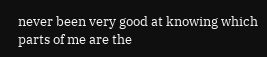never been very good at knowing which parts of me are the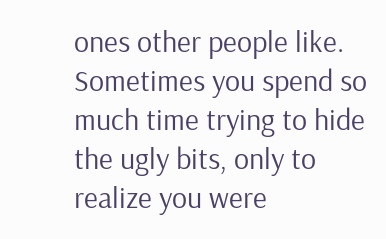ones other people like. Sometimes you spend so much time trying to hide the ugly bits, only to realize you were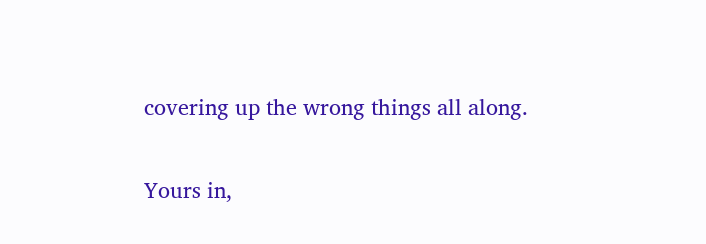covering up the wrong things all along.

Yours in,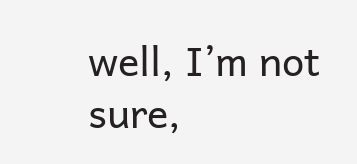well, I’m not sure,